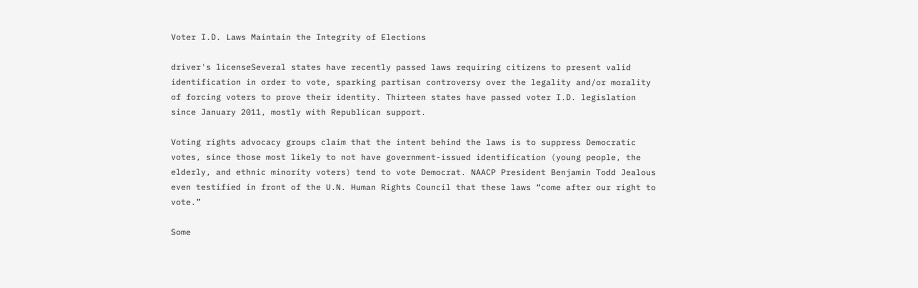Voter I.D. Laws Maintain the Integrity of Elections

driver's licenseSeveral states have recently passed laws requiring citizens to present valid identification in order to vote, sparking partisan controversy over the legality and/or morality of forcing voters to prove their identity. Thirteen states have passed voter I.D. legislation since January 2011, mostly with Republican support.

Voting rights advocacy groups claim that the intent behind the laws is to suppress Democratic votes, since those most likely to not have government-issued identification (young people, the elderly, and ethnic minority voters) tend to vote Democrat. NAACP President Benjamin Todd Jealous even testified in front of the U.N. Human Rights Council that these laws “come after our right to vote.”

Some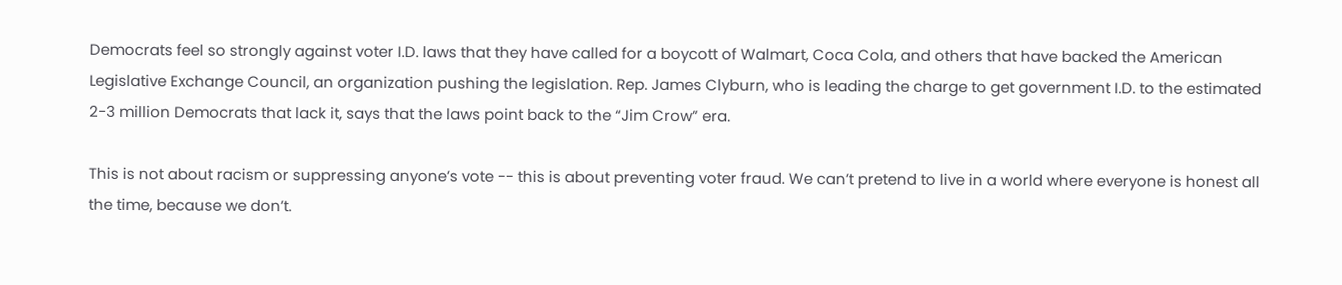Democrats feel so strongly against voter I.D. laws that they have called for a boycott of Walmart, Coca Cola, and others that have backed the American Legislative Exchange Council, an organization pushing the legislation. Rep. James Clyburn, who is leading the charge to get government I.D. to the estimated 2-3 million Democrats that lack it, says that the laws point back to the “Jim Crow” era.

This is not about racism or suppressing anyone’s vote -- this is about preventing voter fraud. We can’t pretend to live in a world where everyone is honest all the time, because we don’t.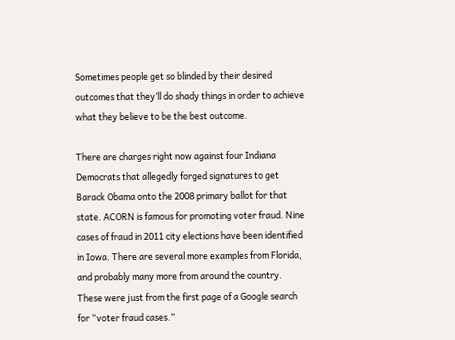Sometimes people get so blinded by their desired outcomes that they’ll do shady things in order to achieve what they believe to be the best outcome.

There are charges right now against four Indiana Democrats that allegedly forged signatures to get Barack Obama onto the 2008 primary ballot for that state. ACORN is famous for promoting voter fraud. Nine cases of fraud in 2011 city elections have been identified in Iowa. There are several more examples from Florida, and probably many more from around the country. These were just from the first page of a Google search for “voter fraud cases.”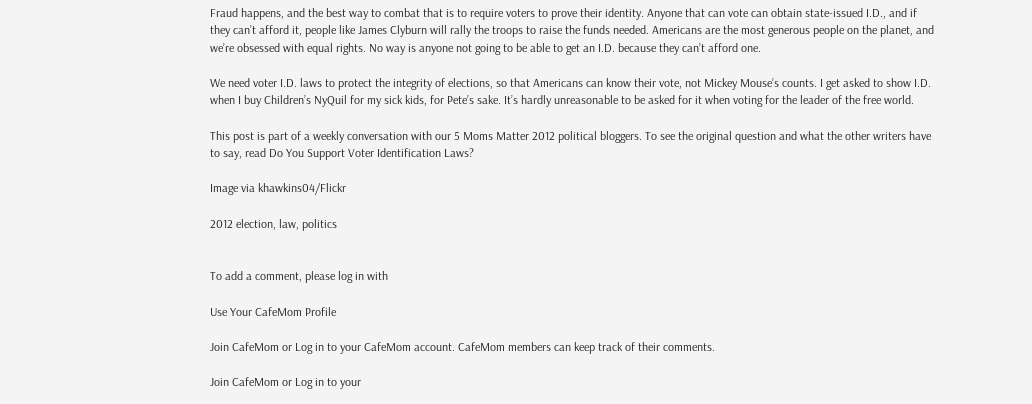Fraud happens, and the best way to combat that is to require voters to prove their identity. Anyone that can vote can obtain state-issued I.D., and if they can’t afford it, people like James Clyburn will rally the troops to raise the funds needed. Americans are the most generous people on the planet, and we’re obsessed with equal rights. No way is anyone not going to be able to get an I.D. because they can’t afford one.

We need voter I.D. laws to protect the integrity of elections, so that Americans can know their vote, not Mickey Mouse’s counts. I get asked to show I.D. when I buy Children’s NyQuil for my sick kids, for Pete’s sake. It’s hardly unreasonable to be asked for it when voting for the leader of the free world.

This post is part of a weekly conversation with our 5 Moms Matter 2012 political bloggers. To see the original question and what the other writers have to say, read Do You Support Voter Identification Laws?

Image via khawkins04/Flickr

2012 election, law, politics


To add a comment, please log in with

Use Your CafeMom Profile

Join CafeMom or Log in to your CafeMom account. CafeMom members can keep track of their comments.

Join CafeMom or Log in to your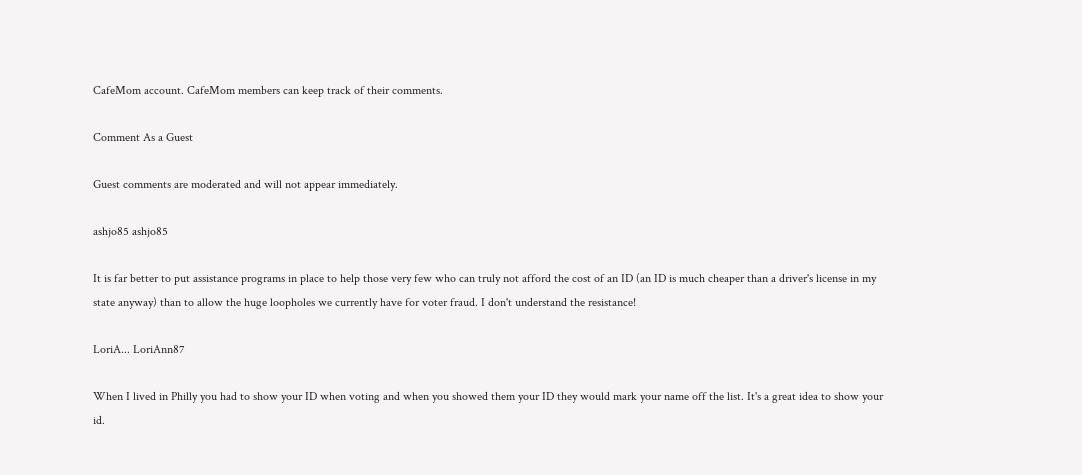CafeMom account. CafeMom members can keep track of their comments.

Comment As a Guest

Guest comments are moderated and will not appear immediately.

ashjo85 ashjo85

It is far better to put assistance programs in place to help those very few who can truly not afford the cost of an ID (an ID is much cheaper than a driver's license in my state anyway) than to allow the huge loopholes we currently have for voter fraud. I don't understand the resistance!

LoriA... LoriAnn87

When I lived in Philly you had to show your ID when voting and when you showed them your ID they would mark your name off the list. It's a great idea to show your id.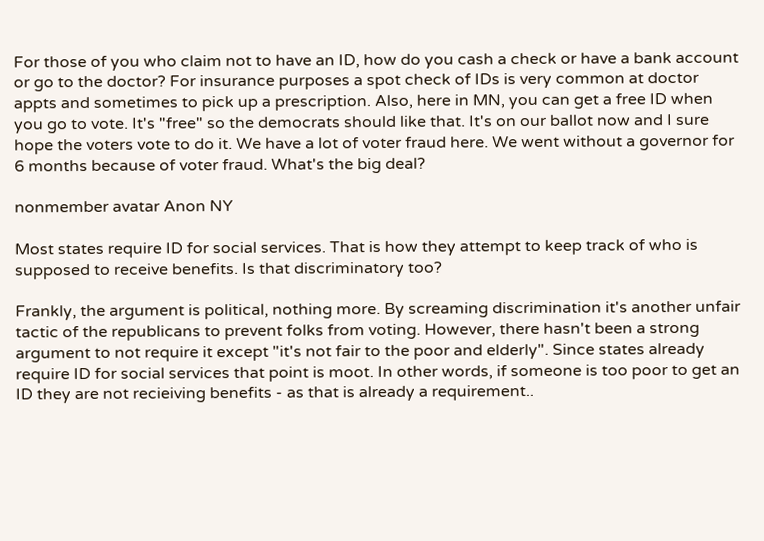For those of you who claim not to have an ID, how do you cash a check or have a bank account or go to the doctor? For insurance purposes a spot check of IDs is very common at doctor appts and sometimes to pick up a prescription. Also, here in MN, you can get a free ID when you go to vote. It's "free" so the democrats should like that. It's on our ballot now and I sure hope the voters vote to do it. We have a lot of voter fraud here. We went without a governor for 6 months because of voter fraud. What's the big deal?

nonmember avatar Anon NY

Most states require ID for social services. That is how they attempt to keep track of who is supposed to receive benefits. Is that discriminatory too?

Frankly, the argument is political, nothing more. By screaming discrimination it's another unfair tactic of the republicans to prevent folks from voting. However, there hasn't been a strong argument to not require it except "it's not fair to the poor and elderly". Since states already require ID for social services that point is moot. In other words, if someone is too poor to get an ID they are not recieiving benefits - as that is already a requirement..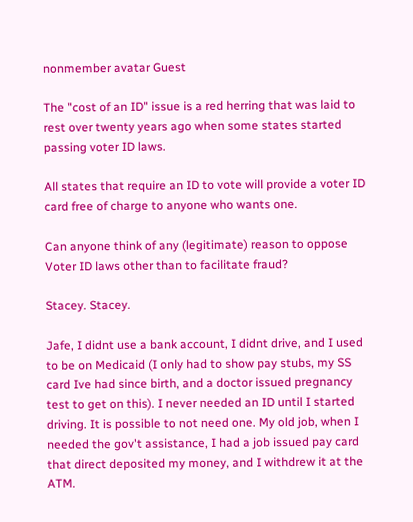nonmember avatar Guest

The "cost of an ID" issue is a red herring that was laid to rest over twenty years ago when some states started passing voter ID laws.

All states that require an ID to vote will provide a voter ID card free of charge to anyone who wants one.

Can anyone think of any (legitimate) reason to oppose Voter ID laws other than to facilitate fraud?

Stacey. Stacey.

Jafe, I didnt use a bank account, I didnt drive, and I used to be on Medicaid (I only had to show pay stubs, my SS card Ive had since birth, and a doctor issued pregnancy test to get on this). I never needed an ID until I started driving. It is possible to not need one. My old job, when I needed the gov't assistance, I had a job issued pay card that direct deposited my money, and I withdrew it at the ATM.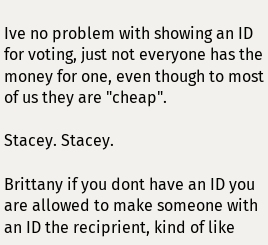Ive no problem with showing an ID for voting, just not everyone has the money for one, even though to most of us they are "cheap".

Stacey. Stacey.

Brittany if you dont have an ID you are allowed to make someone with an ID the reciprient, kind of like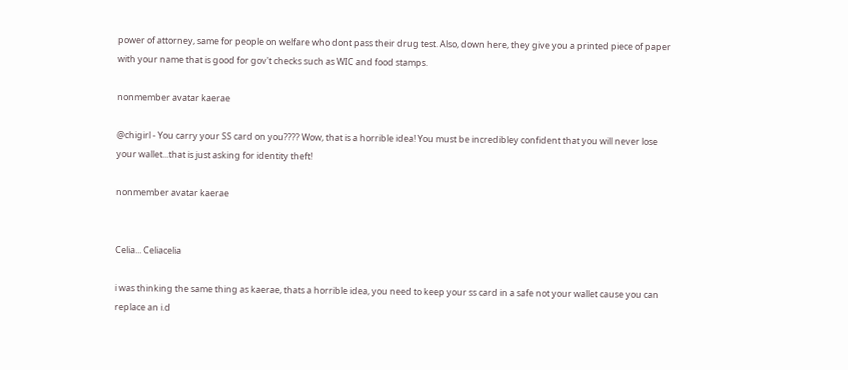power of attorney, same for people on welfare who dont pass their drug test. Also, down here, they give you a printed piece of paper with your name that is good for gov't checks such as WIC and food stamps.

nonmember avatar kaerae

@chigirl - You carry your SS card on you???? Wow, that is a horrible idea! You must be incredibley confident that you will never lose your wallet...that is just asking for identity theft!

nonmember avatar kaerae


Celia... Celiacelia

i was thinking the same thing as kaerae, thats a horrible idea, you need to keep your ss card in a safe not your wallet cause you can replace an i.d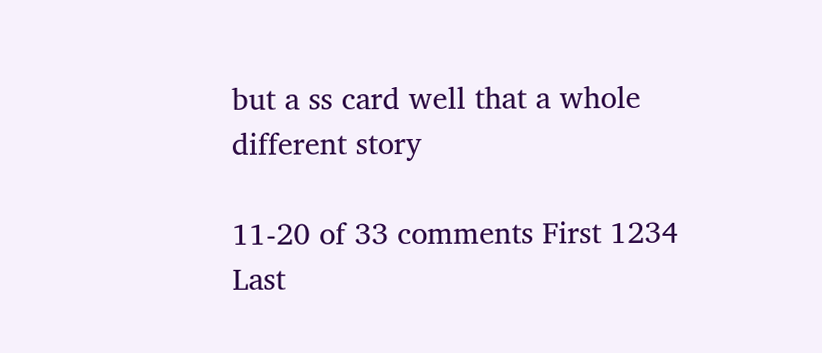but a ss card well that a whole different story

11-20 of 33 comments First 1234 Last